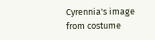Cyrennia's image
from costume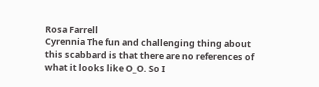Rosa Farrell
Cyrennia The fun and challenging thing about this scabbard is that there are no references of what it looks like O_O. So I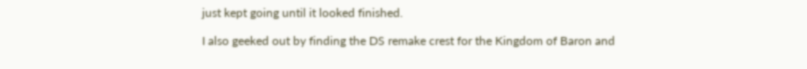just kept going until it looked finished.

I also geeked out by finding the DS remake crest for the Kingdom of Baron and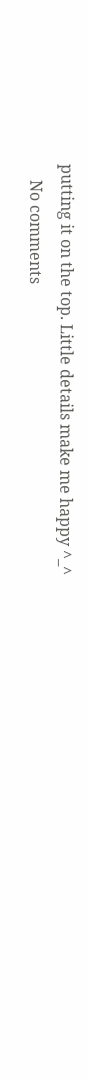putting it on the top. Little details make me happy ^_^
    No comments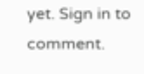yet. Sign in to comment.